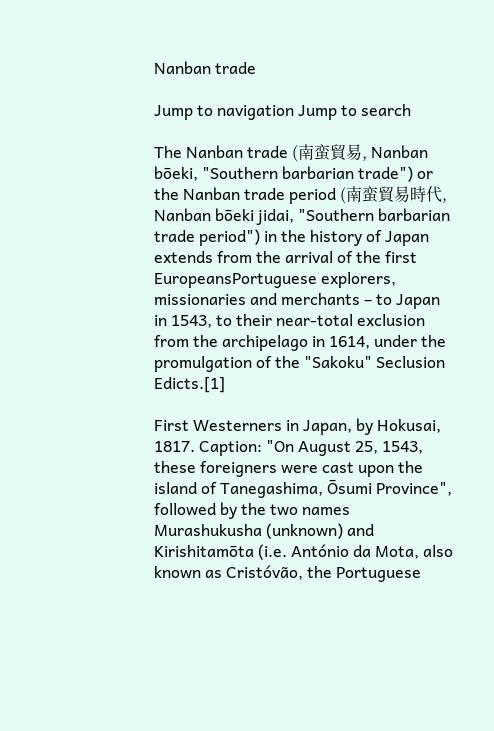Nanban trade

Jump to navigation Jump to search

The Nanban trade (南蛮貿易, Nanban bōeki, "Southern barbarian trade") or the Nanban trade period (南蛮貿易時代, Nanban bōeki jidai, "Southern barbarian trade period") in the history of Japan extends from the arrival of the first EuropeansPortuguese explorers, missionaries and merchants – to Japan in 1543, to their near-total exclusion from the archipelago in 1614, under the promulgation of the "Sakoku" Seclusion Edicts.[1]

First Westerners in Japan, by Hokusai, 1817. Caption: "On August 25, 1543, these foreigners were cast upon the island of Tanegashima, Ōsumi Province", followed by the two names Murashukusha (unknown) and Kirishitamōta (i.e. António da Mota, also known as Cristóvão, the Portuguese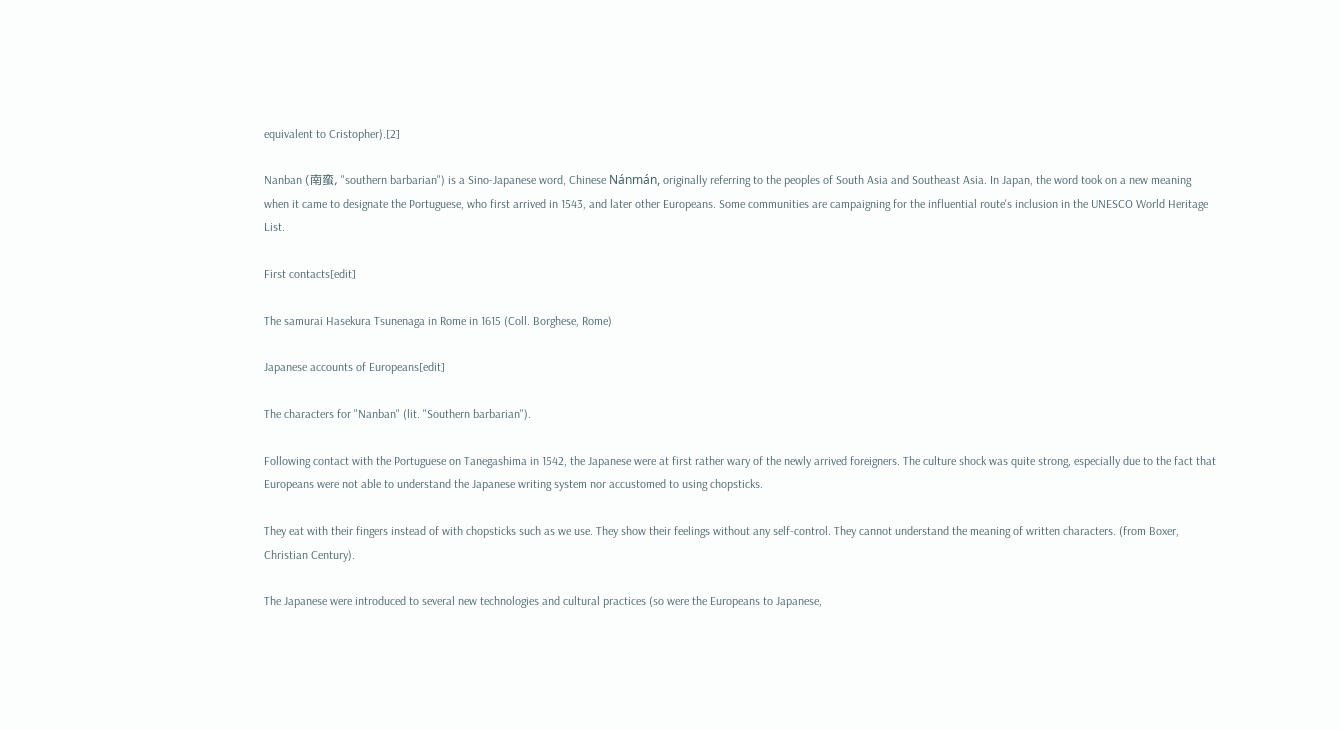equivalent to Cristopher).[2]

Nanban (南蛮, "southern barbarian") is a Sino-Japanese word, Chinese Nánmán, originally referring to the peoples of South Asia and Southeast Asia. In Japan, the word took on a new meaning when it came to designate the Portuguese, who first arrived in 1543, and later other Europeans. Some communities are campaigning for the influential route's inclusion in the UNESCO World Heritage List.

First contacts[edit]

The samurai Hasekura Tsunenaga in Rome in 1615 (Coll. Borghese, Rome)

Japanese accounts of Europeans[edit]

The characters for "Nanban" (lit. "Southern barbarian").

Following contact with the Portuguese on Tanegashima in 1542, the Japanese were at first rather wary of the newly arrived foreigners. The culture shock was quite strong, especially due to the fact that Europeans were not able to understand the Japanese writing system nor accustomed to using chopsticks.

They eat with their fingers instead of with chopsticks such as we use. They show their feelings without any self-control. They cannot understand the meaning of written characters. (from Boxer, Christian Century).

The Japanese were introduced to several new technologies and cultural practices (so were the Europeans to Japanese,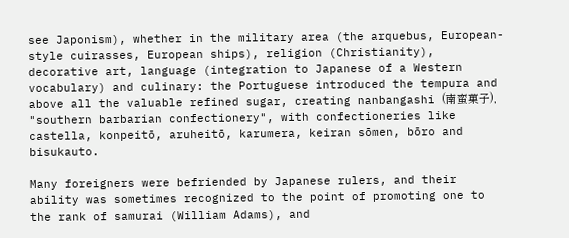see Japonism), whether in the military area (the arquebus, European-style cuirasses, European ships), religion (Christianity), decorative art, language (integration to Japanese of a Western vocabulary) and culinary: the Portuguese introduced the tempura and above all the valuable refined sugar, creating nanbangashi (南蛮菓子), "southern barbarian confectionery", with confectioneries like castella, konpeitō, aruheitō, karumera, keiran sōmen, bōro and bisukauto.

Many foreigners were befriended by Japanese rulers, and their ability was sometimes recognized to the point of promoting one to the rank of samurai (William Adams), and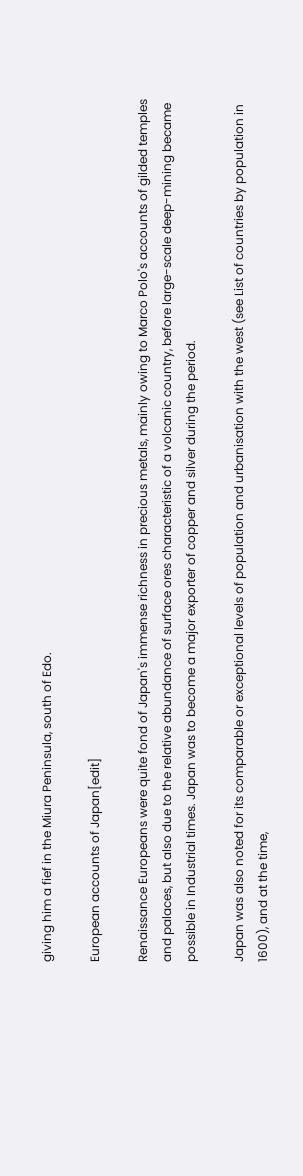giving him a fief in the Miura Peninsula, south of Edo.

European accounts of Japan[edit]

Renaissance Europeans were quite fond of Japan's immense richness in precious metals, mainly owing to Marco Polo's accounts of gilded temples and palaces, but also due to the relative abundance of surface ores characteristic of a volcanic country, before large-scale deep-mining became possible in Industrial times. Japan was to become a major exporter of copper and silver during the period.

Japan was also noted for its comparable or exceptional levels of population and urbanisation with the west (see List of countries by population in 1600), and at the time,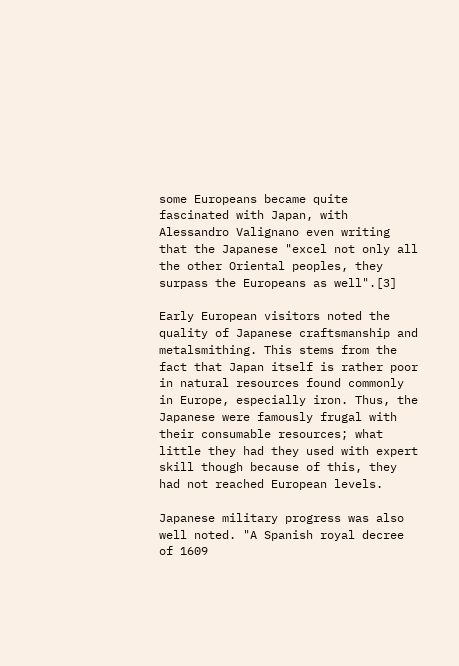some Europeans became quite fascinated with Japan, with Alessandro Valignano even writing that the Japanese "excel not only all the other Oriental peoples, they surpass the Europeans as well".[3]

Early European visitors noted the quality of Japanese craftsmanship and metalsmithing. This stems from the fact that Japan itself is rather poor in natural resources found commonly in Europe, especially iron. Thus, the Japanese were famously frugal with their consumable resources; what little they had they used with expert skill though because of this, they had not reached European levels.

Japanese military progress was also well noted. "A Spanish royal decree of 1609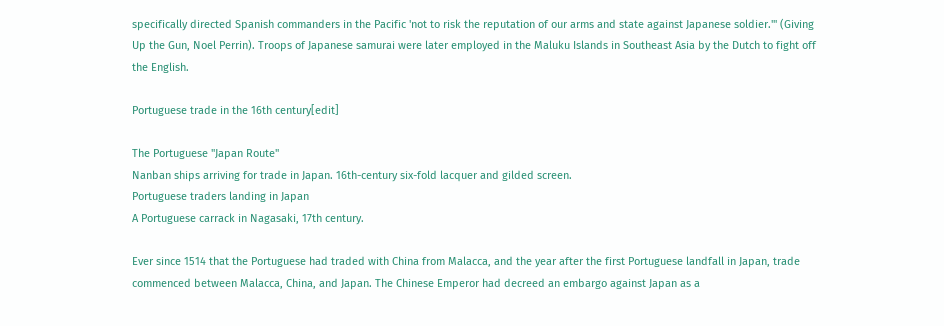specifically directed Spanish commanders in the Pacific 'not to risk the reputation of our arms and state against Japanese soldier.'" (Giving Up the Gun, Noel Perrin). Troops of Japanese samurai were later employed in the Maluku Islands in Southeast Asia by the Dutch to fight off the English.

Portuguese trade in the 16th century[edit]

The Portuguese "Japan Route"
Nanban ships arriving for trade in Japan. 16th-century six-fold lacquer and gilded screen.
Portuguese traders landing in Japan
A Portuguese carrack in Nagasaki, 17th century.

Ever since 1514 that the Portuguese had traded with China from Malacca, and the year after the first Portuguese landfall in Japan, trade commenced between Malacca, China, and Japan. The Chinese Emperor had decreed an embargo against Japan as a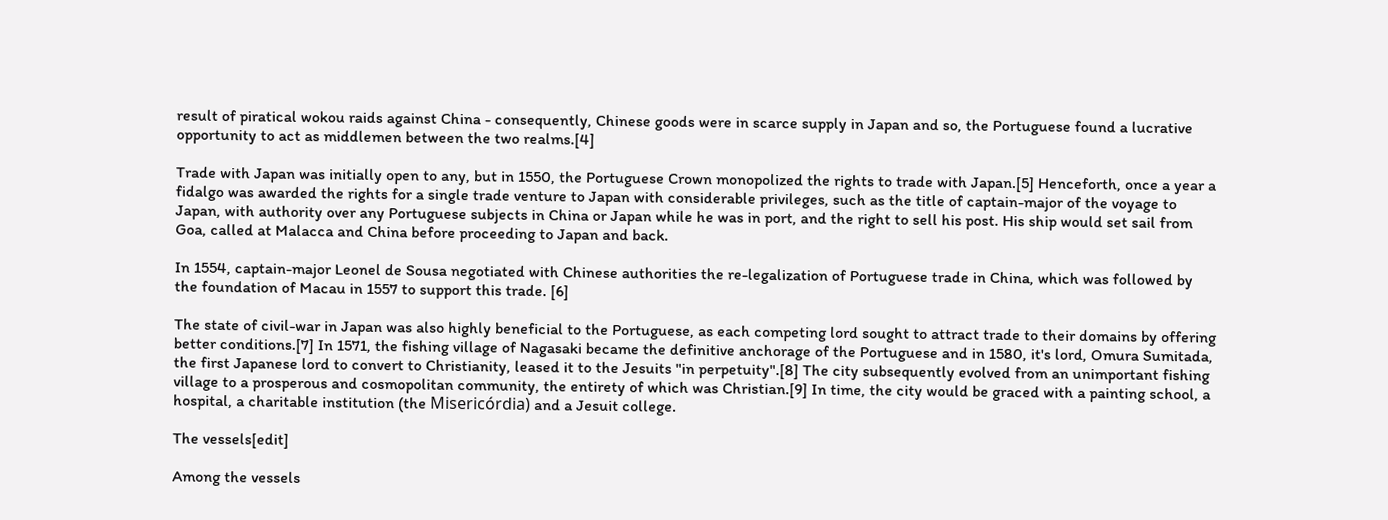result of piratical wokou raids against China - consequently, Chinese goods were in scarce supply in Japan and so, the Portuguese found a lucrative opportunity to act as middlemen between the two realms.[4]

Trade with Japan was initially open to any, but in 1550, the Portuguese Crown monopolized the rights to trade with Japan.[5] Henceforth, once a year a fidalgo was awarded the rights for a single trade venture to Japan with considerable privileges, such as the title of captain-major of the voyage to Japan, with authority over any Portuguese subjects in China or Japan while he was in port, and the right to sell his post. His ship would set sail from Goa, called at Malacca and China before proceeding to Japan and back.

In 1554, captain-major Leonel de Sousa negotiated with Chinese authorities the re-legalization of Portuguese trade in China, which was followed by the foundation of Macau in 1557 to support this trade. [6]

The state of civil-war in Japan was also highly beneficial to the Portuguese, as each competing lord sought to attract trade to their domains by offering better conditions.[7] In 1571, the fishing village of Nagasaki became the definitive anchorage of the Portuguese and in 1580, it's lord, Omura Sumitada, the first Japanese lord to convert to Christianity, leased it to the Jesuits "in perpetuity".[8] The city subsequently evolved from an unimportant fishing village to a prosperous and cosmopolitan community, the entirety of which was Christian.[9] In time, the city would be graced with a painting school, a hospital, a charitable institution (the Misericórdia) and a Jesuit college.

The vessels[edit]

Among the vessels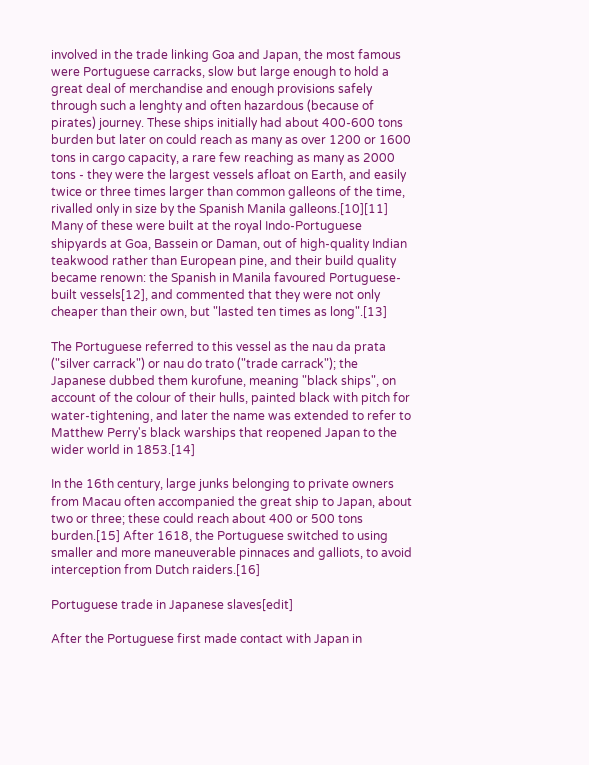involved in the trade linking Goa and Japan, the most famous were Portuguese carracks, slow but large enough to hold a great deal of merchandise and enough provisions safely through such a lenghty and often hazardous (because of pirates) journey. These ships initially had about 400-600 tons burden but later on could reach as many as over 1200 or 1600 tons in cargo capacity, a rare few reaching as many as 2000 tons - they were the largest vessels afloat on Earth, and easily twice or three times larger than common galleons of the time, rivalled only in size by the Spanish Manila galleons.[10][11] Many of these were built at the royal Indo-Portuguese shipyards at Goa, Bassein or Daman, out of high-quality Indian teakwood rather than European pine, and their build quality became renown: the Spanish in Manila favoured Portuguese-built vessels[12], and commented that they were not only cheaper than their own, but "lasted ten times as long".[13]

The Portuguese referred to this vessel as the nau da prata ("silver carrack") or nau do trato ("trade carrack"); the Japanese dubbed them kurofune, meaning "black ships", on account of the colour of their hulls, painted black with pitch for water-tightening, and later the name was extended to refer to Matthew Perry's black warships that reopened Japan to the wider world in 1853.[14]

In the 16th century, large junks belonging to private owners from Macau often accompanied the great ship to Japan, about two or three; these could reach about 400 or 500 tons burden.[15] After 1618, the Portuguese switched to using smaller and more maneuverable pinnaces and galliots, to avoid interception from Dutch raiders.[16]

Portuguese trade in Japanese slaves[edit]

After the Portuguese first made contact with Japan in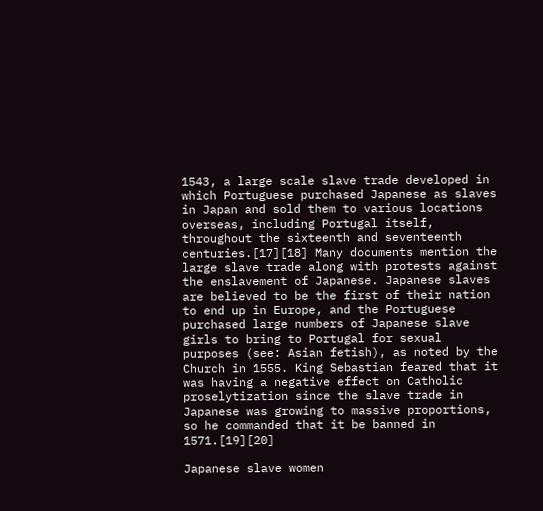1543, a large scale slave trade developed in which Portuguese purchased Japanese as slaves in Japan and sold them to various locations overseas, including Portugal itself, throughout the sixteenth and seventeenth centuries.[17][18] Many documents mention the large slave trade along with protests against the enslavement of Japanese. Japanese slaves are believed to be the first of their nation to end up in Europe, and the Portuguese purchased large numbers of Japanese slave girls to bring to Portugal for sexual purposes (see: Asian fetish), as noted by the Church in 1555. King Sebastian feared that it was having a negative effect on Catholic proselytization since the slave trade in Japanese was growing to massive proportions, so he commanded that it be banned in 1571.[19][20]

Japanese slave women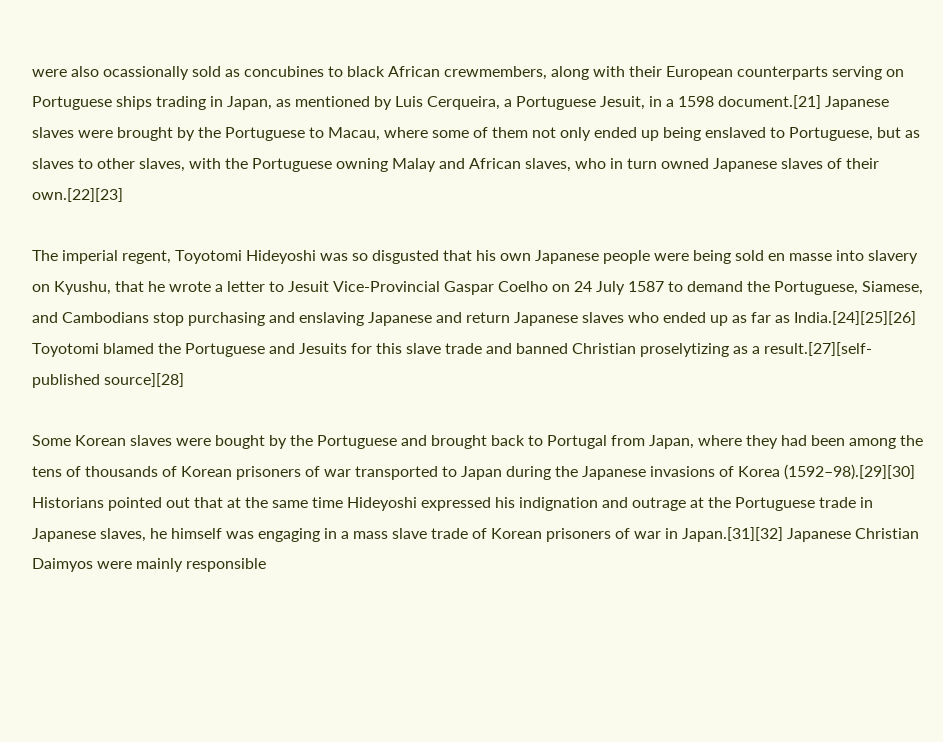were also ocassionally sold as concubines to black African crewmembers, along with their European counterparts serving on Portuguese ships trading in Japan, as mentioned by Luis Cerqueira, a Portuguese Jesuit, in a 1598 document.[21] Japanese slaves were brought by the Portuguese to Macau, where some of them not only ended up being enslaved to Portuguese, but as slaves to other slaves, with the Portuguese owning Malay and African slaves, who in turn owned Japanese slaves of their own.[22][23]

The imperial regent, Toyotomi Hideyoshi was so disgusted that his own Japanese people were being sold en masse into slavery on Kyushu, that he wrote a letter to Jesuit Vice-Provincial Gaspar Coelho on 24 July 1587 to demand the Portuguese, Siamese, and Cambodians stop purchasing and enslaving Japanese and return Japanese slaves who ended up as far as India.[24][25][26] Toyotomi blamed the Portuguese and Jesuits for this slave trade and banned Christian proselytizing as a result.[27][self-published source][28]

Some Korean slaves were bought by the Portuguese and brought back to Portugal from Japan, where they had been among the tens of thousands of Korean prisoners of war transported to Japan during the Japanese invasions of Korea (1592–98).[29][30] Historians pointed out that at the same time Hideyoshi expressed his indignation and outrage at the Portuguese trade in Japanese slaves, he himself was engaging in a mass slave trade of Korean prisoners of war in Japan.[31][32] Japanese Christian Daimyos were mainly responsible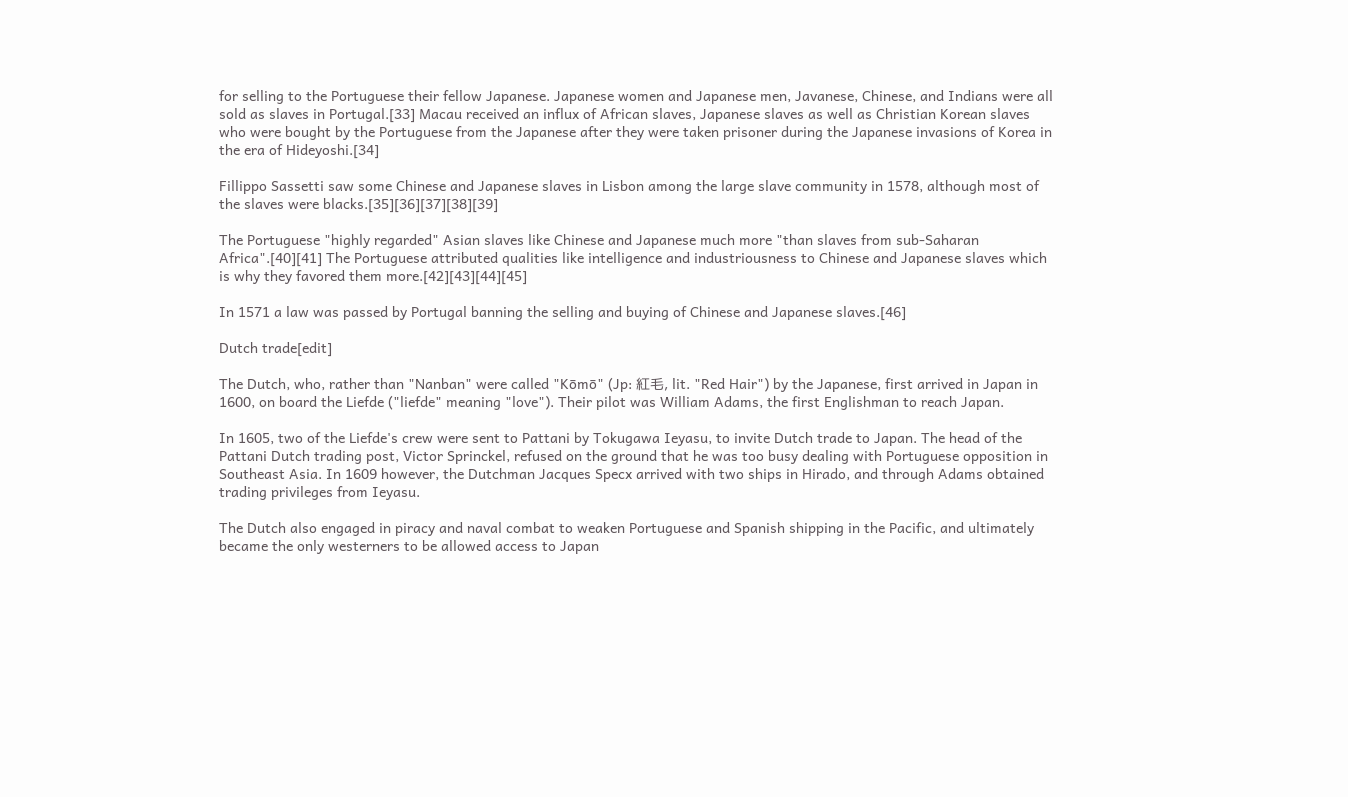for selling to the Portuguese their fellow Japanese. Japanese women and Japanese men, Javanese, Chinese, and Indians were all sold as slaves in Portugal.[33] Macau received an influx of African slaves, Japanese slaves as well as Christian Korean slaves who were bought by the Portuguese from the Japanese after they were taken prisoner during the Japanese invasions of Korea in the era of Hideyoshi.[34]

Fillippo Sassetti saw some Chinese and Japanese slaves in Lisbon among the large slave community in 1578, although most of the slaves were blacks.[35][36][37][38][39]

The Portuguese "highly regarded" Asian slaves like Chinese and Japanese much more "than slaves from sub-Saharan Africa".[40][41] The Portuguese attributed qualities like intelligence and industriousness to Chinese and Japanese slaves which is why they favored them more.[42][43][44][45]

In 1571 a law was passed by Portugal banning the selling and buying of Chinese and Japanese slaves.[46]

Dutch trade[edit]

The Dutch, who, rather than "Nanban" were called "Kōmō" (Jp: 紅毛, lit. "Red Hair") by the Japanese, first arrived in Japan in 1600, on board the Liefde ("liefde" meaning "love"). Their pilot was William Adams, the first Englishman to reach Japan.

In 1605, two of the Liefde's crew were sent to Pattani by Tokugawa Ieyasu, to invite Dutch trade to Japan. The head of the Pattani Dutch trading post, Victor Sprinckel, refused on the ground that he was too busy dealing with Portuguese opposition in Southeast Asia. In 1609 however, the Dutchman Jacques Specx arrived with two ships in Hirado, and through Adams obtained trading privileges from Ieyasu.

The Dutch also engaged in piracy and naval combat to weaken Portuguese and Spanish shipping in the Pacific, and ultimately became the only westerners to be allowed access to Japan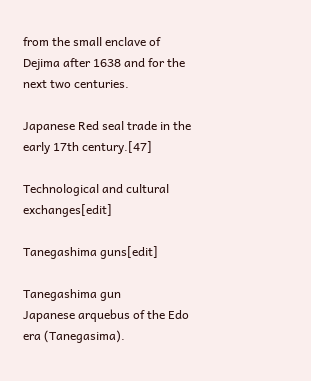from the small enclave of Dejima after 1638 and for the next two centuries.

Japanese Red seal trade in the early 17th century.[47]

Technological and cultural exchanges[edit]

Tanegashima guns[edit]

Tanegashima gun
Japanese arquebus of the Edo era (Tanegasima).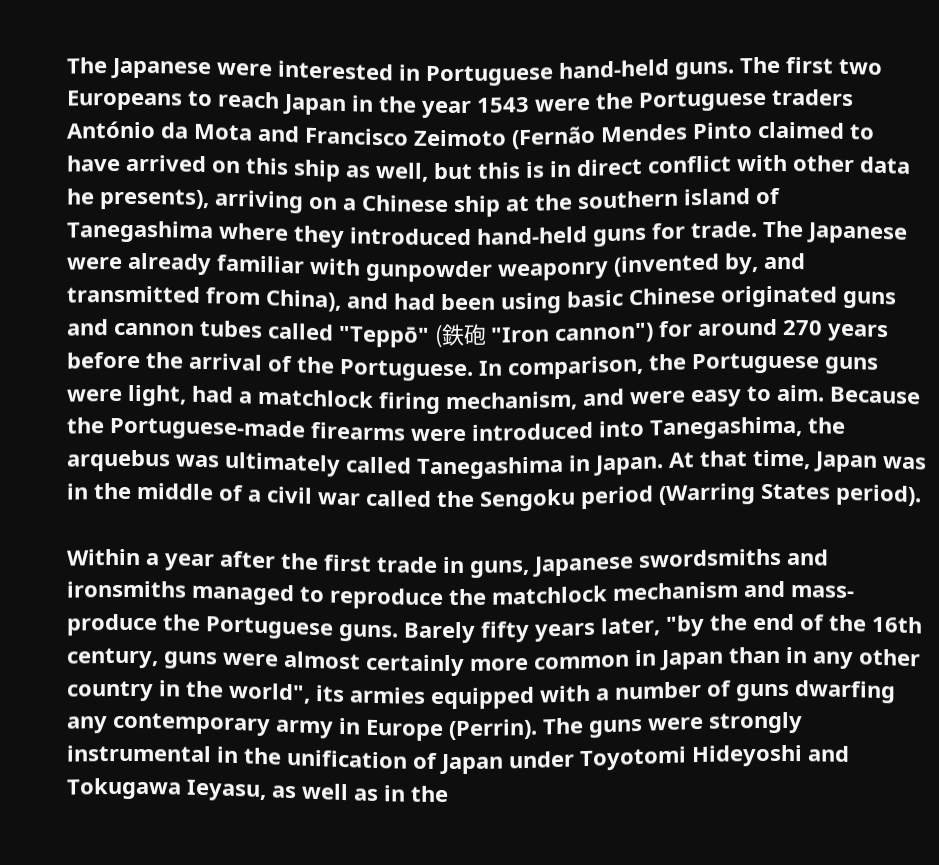The Japanese were interested in Portuguese hand-held guns. The first two Europeans to reach Japan in the year 1543 were the Portuguese traders António da Mota and Francisco Zeimoto (Fernão Mendes Pinto claimed to have arrived on this ship as well, but this is in direct conflict with other data he presents), arriving on a Chinese ship at the southern island of Tanegashima where they introduced hand-held guns for trade. The Japanese were already familiar with gunpowder weaponry (invented by, and transmitted from China), and had been using basic Chinese originated guns and cannon tubes called "Teppō" (鉄砲 "Iron cannon") for around 270 years before the arrival of the Portuguese. In comparison, the Portuguese guns were light, had a matchlock firing mechanism, and were easy to aim. Because the Portuguese-made firearms were introduced into Tanegashima, the arquebus was ultimately called Tanegashima in Japan. At that time, Japan was in the middle of a civil war called the Sengoku period (Warring States period).

Within a year after the first trade in guns, Japanese swordsmiths and ironsmiths managed to reproduce the matchlock mechanism and mass-produce the Portuguese guns. Barely fifty years later, "by the end of the 16th century, guns were almost certainly more common in Japan than in any other country in the world", its armies equipped with a number of guns dwarfing any contemporary army in Europe (Perrin). The guns were strongly instrumental in the unification of Japan under Toyotomi Hideyoshi and Tokugawa Ieyasu, as well as in the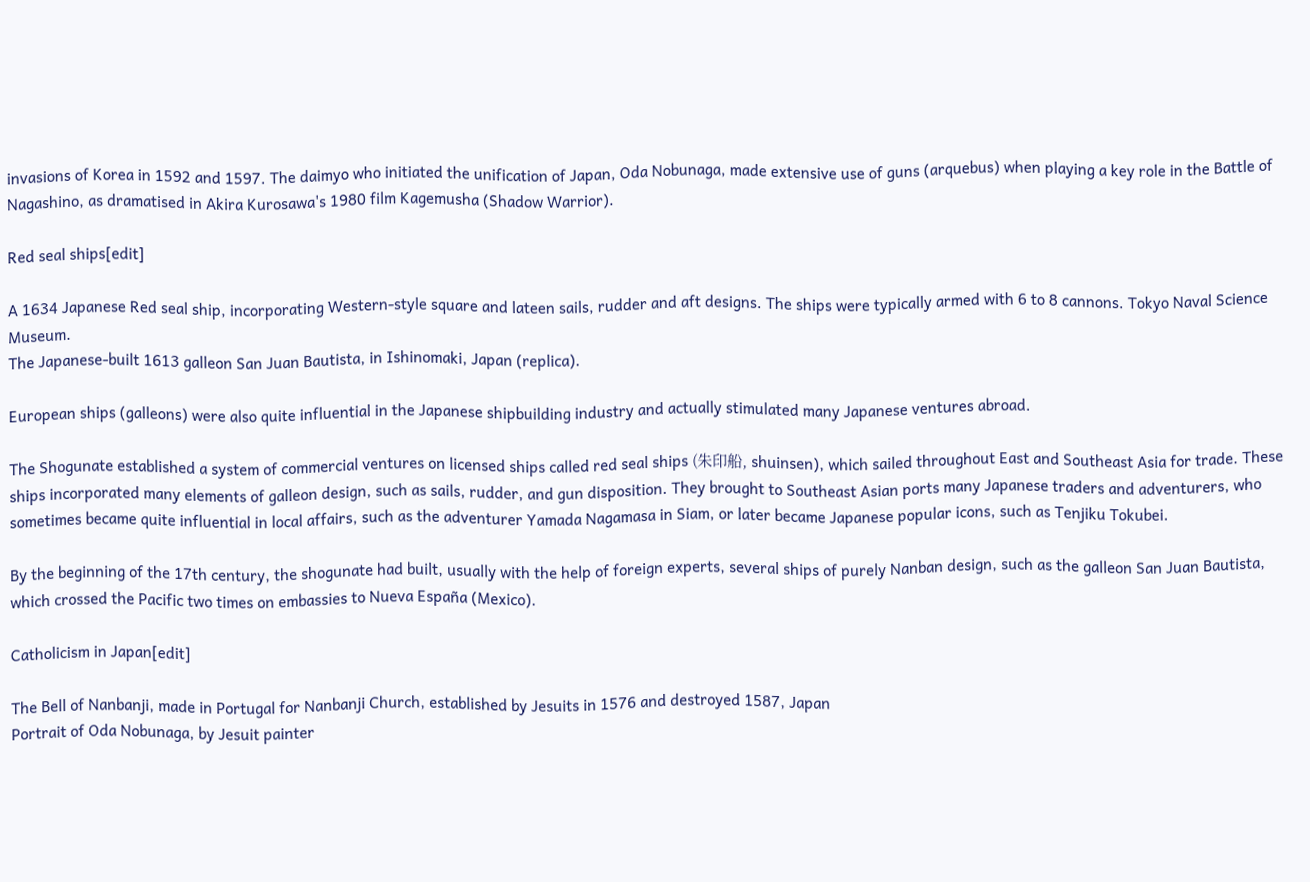invasions of Korea in 1592 and 1597. The daimyo who initiated the unification of Japan, Oda Nobunaga, made extensive use of guns (arquebus) when playing a key role in the Battle of Nagashino, as dramatised in Akira Kurosawa's 1980 film Kagemusha (Shadow Warrior).

Red seal ships[edit]

A 1634 Japanese Red seal ship, incorporating Western-style square and lateen sails, rudder and aft designs. The ships were typically armed with 6 to 8 cannons. Tokyo Naval Science Museum.
The Japanese-built 1613 galleon San Juan Bautista, in Ishinomaki, Japan (replica).

European ships (galleons) were also quite influential in the Japanese shipbuilding industry and actually stimulated many Japanese ventures abroad.

The Shogunate established a system of commercial ventures on licensed ships called red seal ships (朱印船, shuinsen), which sailed throughout East and Southeast Asia for trade. These ships incorporated many elements of galleon design, such as sails, rudder, and gun disposition. They brought to Southeast Asian ports many Japanese traders and adventurers, who sometimes became quite influential in local affairs, such as the adventurer Yamada Nagamasa in Siam, or later became Japanese popular icons, such as Tenjiku Tokubei.

By the beginning of the 17th century, the shogunate had built, usually with the help of foreign experts, several ships of purely Nanban design, such as the galleon San Juan Bautista, which crossed the Pacific two times on embassies to Nueva España (Mexico).

Catholicism in Japan[edit]

The Bell of Nanbanji, made in Portugal for Nanbanji Church, established by Jesuits in 1576 and destroyed 1587, Japan
Portrait of Oda Nobunaga, by Jesuit painter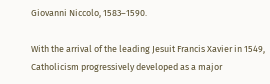Giovanni Niccolo, 1583–1590.

With the arrival of the leading Jesuit Francis Xavier in 1549, Catholicism progressively developed as a major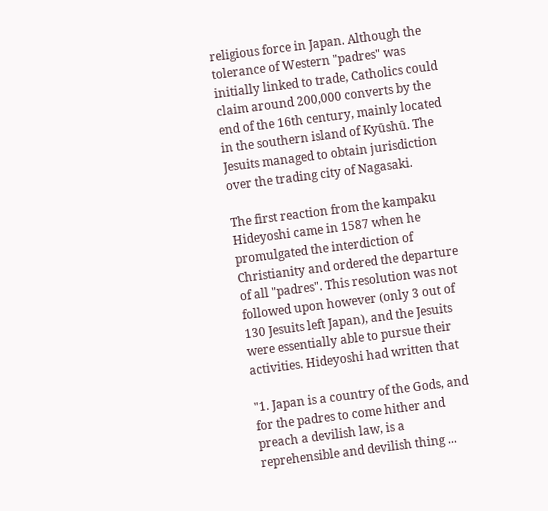religious force in Japan. Although the tolerance of Western "padres" was initially linked to trade, Catholics could claim around 200,000 converts by the end of the 16th century, mainly located in the southern island of Kyūshū. The Jesuits managed to obtain jurisdiction over the trading city of Nagasaki.

The first reaction from the kampaku Hideyoshi came in 1587 when he promulgated the interdiction of Christianity and ordered the departure of all "padres". This resolution was not followed upon however (only 3 out of 130 Jesuits left Japan), and the Jesuits were essentially able to pursue their activities. Hideyoshi had written that

"1. Japan is a country of the Gods, and for the padres to come hither and preach a devilish law, is a reprehensible and devilish thing ...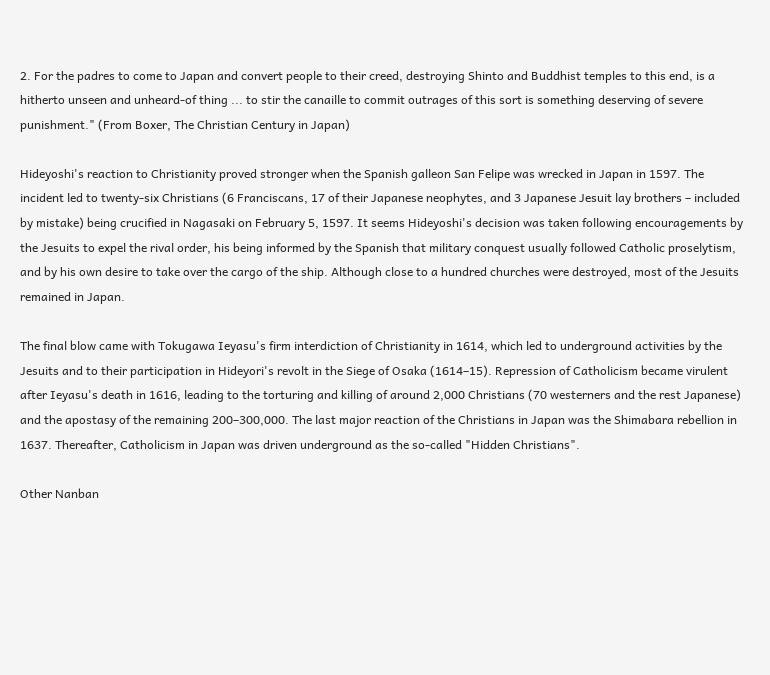2. For the padres to come to Japan and convert people to their creed, destroying Shinto and Buddhist temples to this end, is a hitherto unseen and unheard-of thing ... to stir the canaille to commit outrages of this sort is something deserving of severe punishment." (From Boxer, The Christian Century in Japan)

Hideyoshi's reaction to Christianity proved stronger when the Spanish galleon San Felipe was wrecked in Japan in 1597. The incident led to twenty-six Christians (6 Franciscans, 17 of their Japanese neophytes, and 3 Japanese Jesuit lay brothers – included by mistake) being crucified in Nagasaki on February 5, 1597. It seems Hideyoshi's decision was taken following encouragements by the Jesuits to expel the rival order, his being informed by the Spanish that military conquest usually followed Catholic proselytism, and by his own desire to take over the cargo of the ship. Although close to a hundred churches were destroyed, most of the Jesuits remained in Japan.

The final blow came with Tokugawa Ieyasu's firm interdiction of Christianity in 1614, which led to underground activities by the Jesuits and to their participation in Hideyori's revolt in the Siege of Osaka (1614–15). Repression of Catholicism became virulent after Ieyasu's death in 1616, leading to the torturing and killing of around 2,000 Christians (70 westerners and the rest Japanese) and the apostasy of the remaining 200–300,000. The last major reaction of the Christians in Japan was the Shimabara rebellion in 1637. Thereafter, Catholicism in Japan was driven underground as the so-called "Hidden Christians".

Other Nanban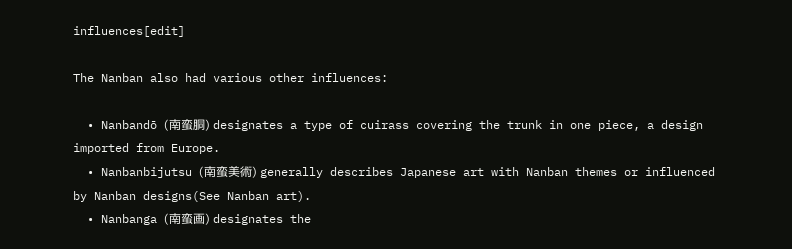influences[edit]

The Nanban also had various other influences:

  • Nanbandō (南蛮胴) designates a type of cuirass covering the trunk in one piece, a design imported from Europe.
  • Nanbanbijutsu (南蛮美術) generally describes Japanese art with Nanban themes or influenced by Nanban designs(See Nanban art).
  • Nanbanga (南蛮画) designates the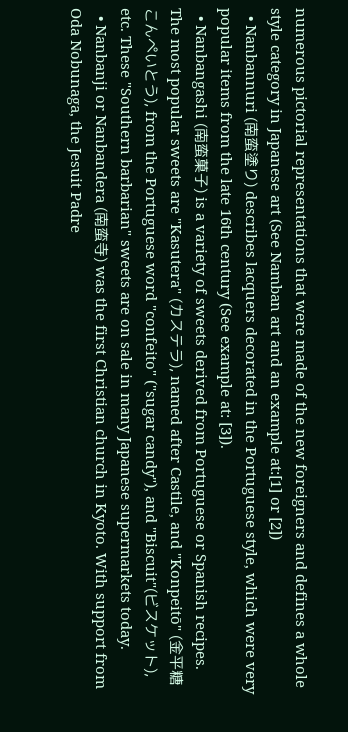numerous pictorial representations that were made of the new foreigners and defines a whole style category in Japanese art (See Namban art and an example at:[1] or [2])
  • Nanbannuri (南蛮塗り) describes lacquers decorated in the Portuguese style, which were very popular items from the late 16th century (See example at: [3]).
  • Nanbangashi (南蛮菓子) is a variety of sweets derived from Portuguese or Spanish recipes. The most popular sweets are "Kasutera" (カステラ), named after Castile, and "Konpeitō" (金平糖 こんぺいとう), from the Portuguese word "confeito" ("sugar candy"), and "Biscuit"(ビスケット), etc. These "Southern barbarian" sweets are on sale in many Japanese supermarkets today.
  • Nanbanji or Nanbandera (南蛮寺) was the first Christian church in Kyoto. With support from Oda Nobunaga, the Jesuit Padre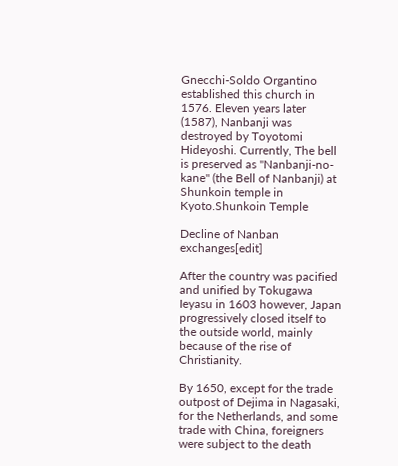Gnecchi-Soldo Organtino established this church in 1576. Eleven years later (1587), Nanbanji was destroyed by Toyotomi Hideyoshi. Currently, The bell is preserved as "Nanbanji-no-kane" (the Bell of Nanbanji) at Shunkoin temple in Kyoto.Shunkoin Temple

Decline of Nanban exchanges[edit]

After the country was pacified and unified by Tokugawa Ieyasu in 1603 however, Japan progressively closed itself to the outside world, mainly because of the rise of Christianity.

By 1650, except for the trade outpost of Dejima in Nagasaki, for the Netherlands, and some trade with China, foreigners were subject to the death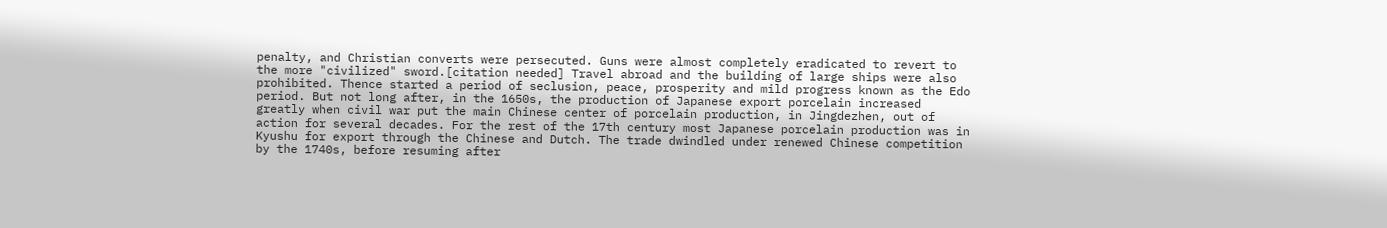penalty, and Christian converts were persecuted. Guns were almost completely eradicated to revert to the more "civilized" sword.[citation needed] Travel abroad and the building of large ships were also prohibited. Thence started a period of seclusion, peace, prosperity and mild progress known as the Edo period. But not long after, in the 1650s, the production of Japanese export porcelain increased greatly when civil war put the main Chinese center of porcelain production, in Jingdezhen, out of action for several decades. For the rest of the 17th century most Japanese porcelain production was in Kyushu for export through the Chinese and Dutch. The trade dwindled under renewed Chinese competition by the 1740s, before resuming after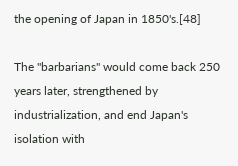the opening of Japan in 1850's.[48]

The "barbarians" would come back 250 years later, strengthened by industrialization, and end Japan's isolation with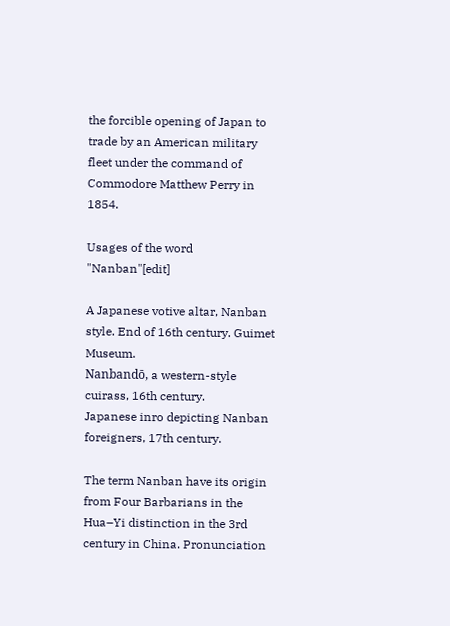the forcible opening of Japan to trade by an American military fleet under the command of Commodore Matthew Perry in 1854.

Usages of the word "Nanban"[edit]

A Japanese votive altar, Nanban style. End of 16th century. Guimet Museum.
Nanbandō, a western-style cuirass, 16th century.
Japanese inro depicting Nanban foreigners, 17th century.

The term Nanban have its origin from Four Barbarians in the Hua–Yi distinction in the 3rd century in China. Pronunciation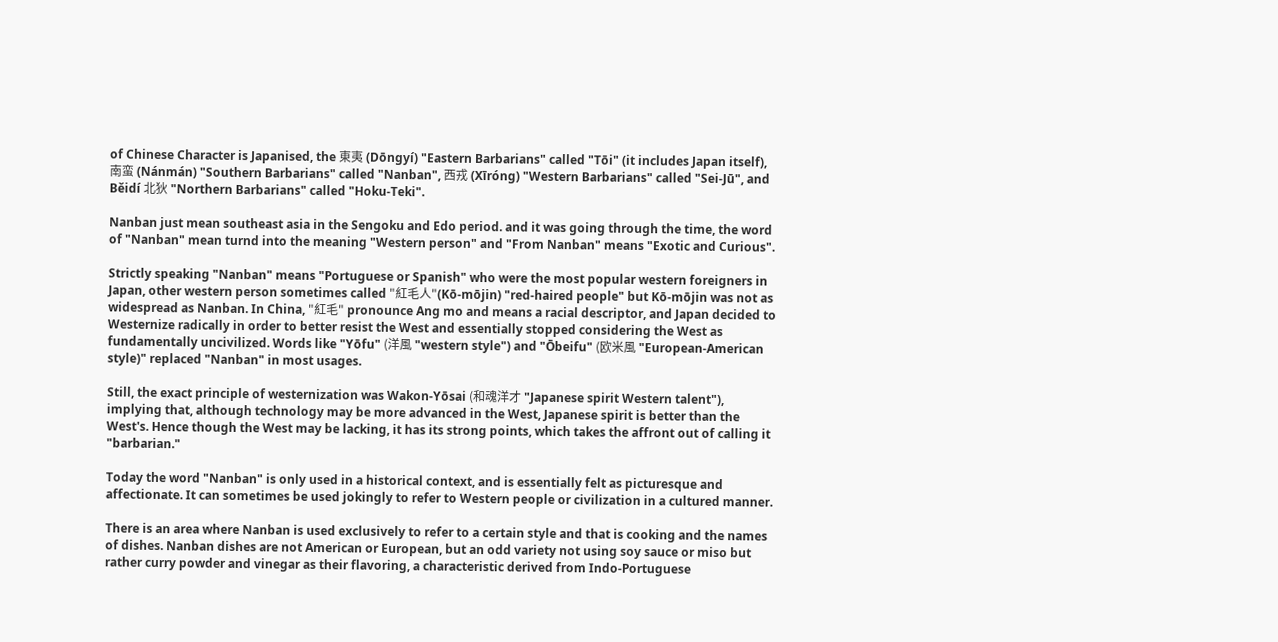of Chinese Character is Japanised, the 東夷 (Dōngyí) "Eastern Barbarians" called "Tōi" (it includes Japan itself), 南蛮 (Nánmán) "Southern Barbarians" called "Nanban", 西戎 (Xīróng) "Western Barbarians" called "Sei-Jū", and Běidí 北狄 "Northern Barbarians" called "Hoku-Teki".

Nanban just mean southeast asia in the Sengoku and Edo period. and it was going through the time, the word of "Nanban" mean turnd into the meaning "Western person" and "From Nanban" means "Exotic and Curious".

Strictly speaking "Nanban" means "Portuguese or Spanish" who were the most popular western foreigners in Japan, other western person sometimes called "紅毛人"(Kō-mōjin) "red-haired people" but Kō-mōjin was not as widespread as Nanban. In China, "紅毛" pronounce Ang mo and means a racial descriptor, and Japan decided to Westernize radically in order to better resist the West and essentially stopped considering the West as fundamentally uncivilized. Words like "Yōfu" (洋風 "western style") and "Ōbeifu" (欧米風 "European-American style)" replaced "Nanban" in most usages.

Still, the exact principle of westernization was Wakon-Yōsai (和魂洋才 "Japanese spirit Western talent"), implying that, although technology may be more advanced in the West, Japanese spirit is better than the West's. Hence though the West may be lacking, it has its strong points, which takes the affront out of calling it "barbarian."

Today the word "Nanban" is only used in a historical context, and is essentially felt as picturesque and affectionate. It can sometimes be used jokingly to refer to Western people or civilization in a cultured manner.

There is an area where Nanban is used exclusively to refer to a certain style and that is cooking and the names of dishes. Nanban dishes are not American or European, but an odd variety not using soy sauce or miso but rather curry powder and vinegar as their flavoring, a characteristic derived from Indo-Portuguese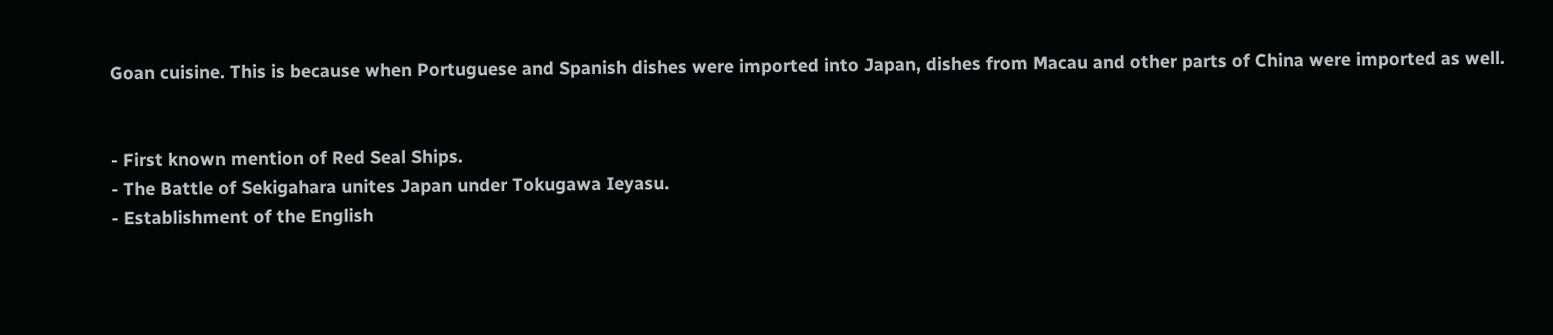Goan cuisine. This is because when Portuguese and Spanish dishes were imported into Japan, dishes from Macau and other parts of China were imported as well.


- First known mention of Red Seal Ships.
- The Battle of Sekigahara unites Japan under Tokugawa Ieyasu.
- Establishment of the English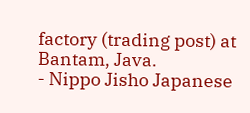factory (trading post) at Bantam, Java.
- Nippo Jisho Japanese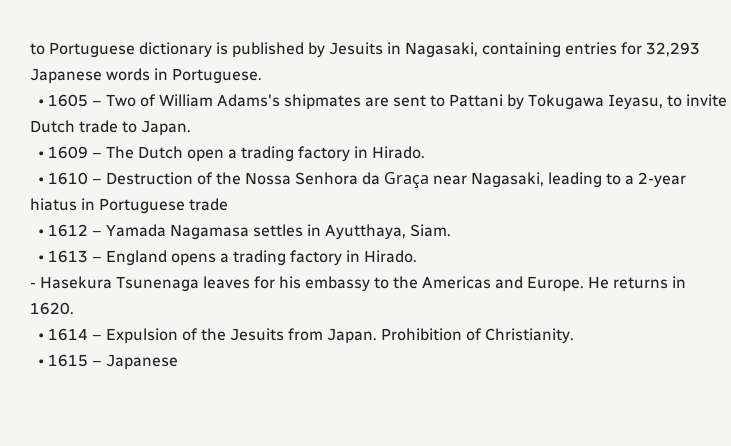to Portuguese dictionary is published by Jesuits in Nagasaki, containing entries for 32,293 Japanese words in Portuguese.
  • 1605 – Two of William Adams's shipmates are sent to Pattani by Tokugawa Ieyasu, to invite Dutch trade to Japan.
  • 1609 – The Dutch open a trading factory in Hirado.
  • 1610 – Destruction of the Nossa Senhora da Graça near Nagasaki, leading to a 2-year hiatus in Portuguese trade
  • 1612 – Yamada Nagamasa settles in Ayutthaya, Siam.
  • 1613 – England opens a trading factory in Hirado.
- Hasekura Tsunenaga leaves for his embassy to the Americas and Europe. He returns in 1620.
  • 1614 – Expulsion of the Jesuits from Japan. Prohibition of Christianity.
  • 1615 – Japanese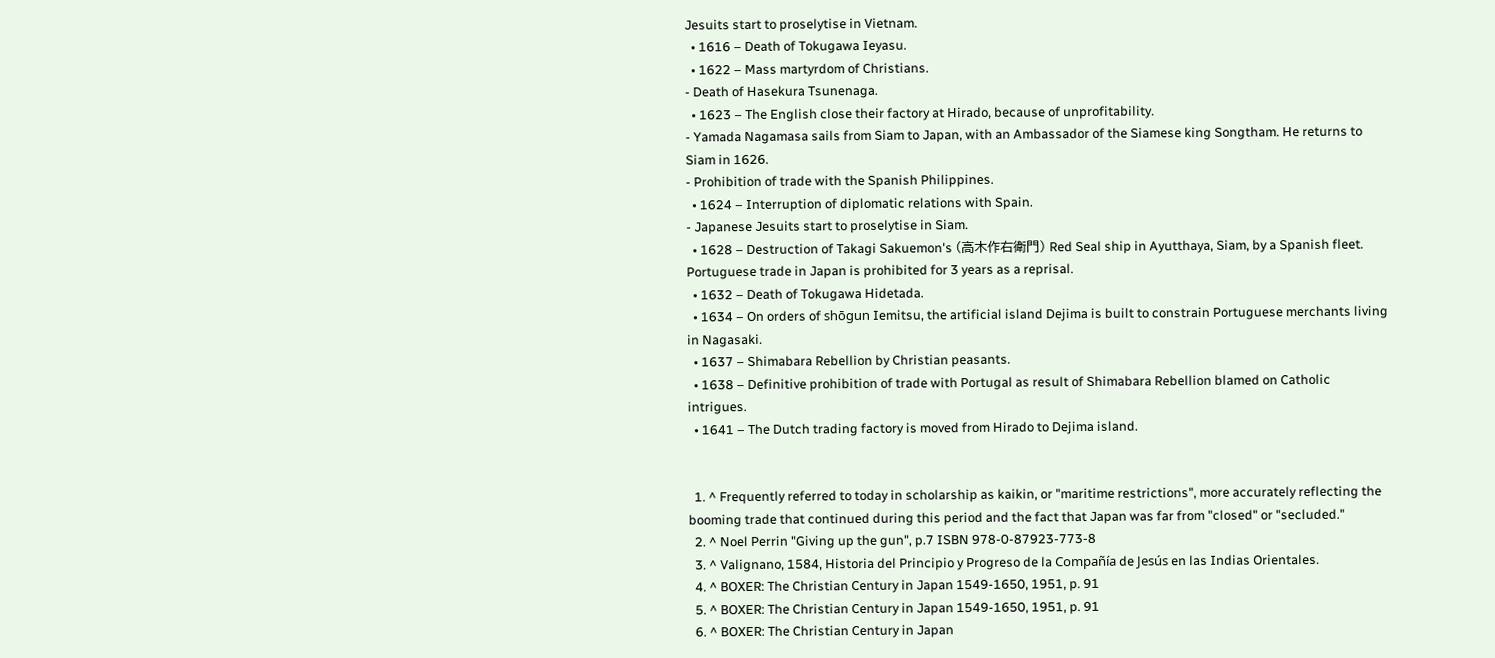Jesuits start to proselytise in Vietnam.
  • 1616 – Death of Tokugawa Ieyasu.
  • 1622 – Mass martyrdom of Christians.
- Death of Hasekura Tsunenaga.
  • 1623 – The English close their factory at Hirado, because of unprofitability.
- Yamada Nagamasa sails from Siam to Japan, with an Ambassador of the Siamese king Songtham. He returns to Siam in 1626.
- Prohibition of trade with the Spanish Philippines.
  • 1624 – Interruption of diplomatic relations with Spain.
- Japanese Jesuits start to proselytise in Siam.
  • 1628 – Destruction of Takagi Sakuemon's (高木作右衛門) Red Seal ship in Ayutthaya, Siam, by a Spanish fleet. Portuguese trade in Japan is prohibited for 3 years as a reprisal.
  • 1632 – Death of Tokugawa Hidetada.
  • 1634 – On orders of shōgun Iemitsu, the artificial island Dejima is built to constrain Portuguese merchants living in Nagasaki.
  • 1637 – Shimabara Rebellion by Christian peasants.
  • 1638 – Definitive prohibition of trade with Portugal as result of Shimabara Rebellion blamed on Catholic intrigues.
  • 1641 – The Dutch trading factory is moved from Hirado to Dejima island.


  1. ^ Frequently referred to today in scholarship as kaikin, or "maritime restrictions", more accurately reflecting the booming trade that continued during this period and the fact that Japan was far from "closed" or "secluded."
  2. ^ Noel Perrin "Giving up the gun", p.7 ISBN 978-0-87923-773-8
  3. ^ Valignano, 1584, Historia del Principio y Progreso de la Compañía de Jesús en las Indias Orientales.
  4. ^ BOXER: The Christian Century in Japan 1549-1650, 1951, p. 91
  5. ^ BOXER: The Christian Century in Japan 1549-1650, 1951, p. 91
  6. ^ BOXER: The Christian Century in Japan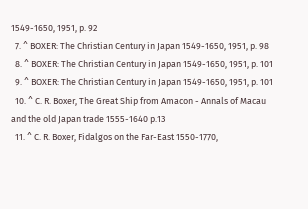1549-1650, 1951, p. 92
  7. ^ BOXER: The Christian Century in Japan 1549-1650, 1951, p. 98
  8. ^ BOXER: The Christian Century in Japan 1549-1650, 1951, p. 101
  9. ^ BOXER: The Christian Century in Japan 1549-1650, 1951, p. 101
  10. ^ C. R. Boxer, The Great Ship from Amacon - Annals of Macau and the old Japan trade 1555-1640 p.13
  11. ^ C. R. Boxer, Fidalgos on the Far-East 1550-1770,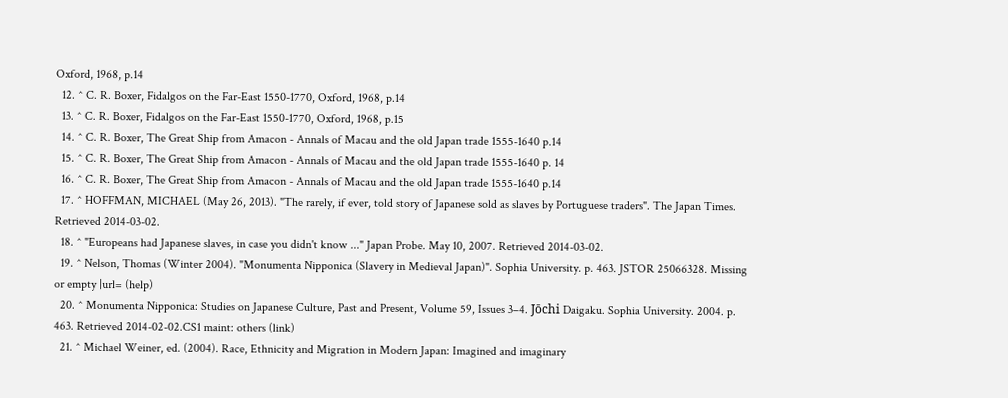Oxford, 1968, p.14
  12. ^ C. R. Boxer, Fidalgos on the Far-East 1550-1770, Oxford, 1968, p.14
  13. ^ C. R. Boxer, Fidalgos on the Far-East 1550-1770, Oxford, 1968, p.15
  14. ^ C. R. Boxer, The Great Ship from Amacon - Annals of Macau and the old Japan trade 1555-1640 p.14
  15. ^ C. R. Boxer, The Great Ship from Amacon - Annals of Macau and the old Japan trade 1555-1640 p. 14
  16. ^ C. R. Boxer, The Great Ship from Amacon - Annals of Macau and the old Japan trade 1555-1640 p.14
  17. ^ HOFFMAN, MICHAEL (May 26, 2013). "The rarely, if ever, told story of Japanese sold as slaves by Portuguese traders". The Japan Times. Retrieved 2014-03-02.
  18. ^ "Europeans had Japanese slaves, in case you didn't know ..." Japan Probe. May 10, 2007. Retrieved 2014-03-02.
  19. ^ Nelson, Thomas (Winter 2004). "Monumenta Nipponica (Slavery in Medieval Japan)". Sophia University. p. 463. JSTOR 25066328. Missing or empty |url= (help)
  20. ^ Monumenta Nipponica: Studies on Japanese Culture, Past and Present, Volume 59, Issues 3–4. Jōchi Daigaku. Sophia University. 2004. p. 463. Retrieved 2014-02-02.CS1 maint: others (link)
  21. ^ Michael Weiner, ed. (2004). Race, Ethnicity and Migration in Modern Japan: Imagined and imaginary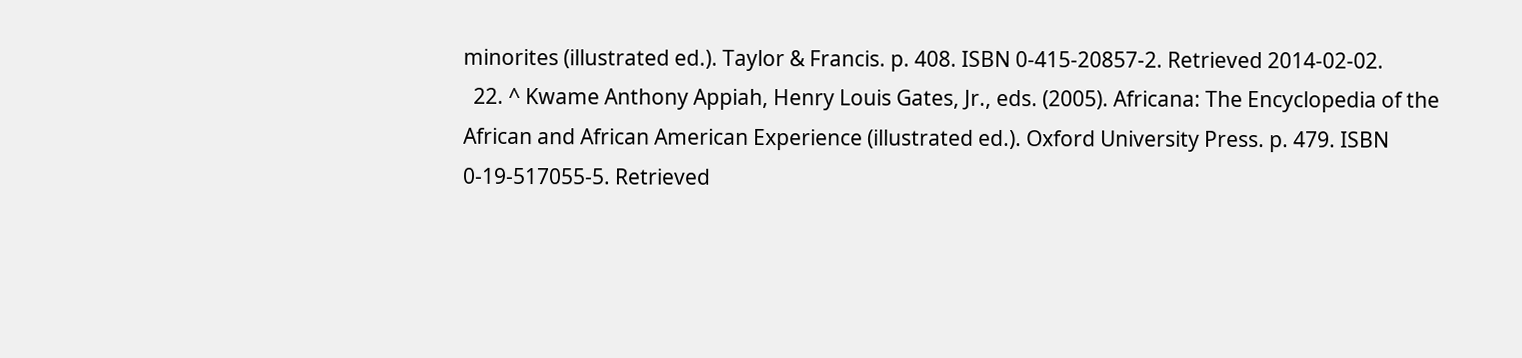minorites (illustrated ed.). Taylor & Francis. p. 408. ISBN 0-415-20857-2. Retrieved 2014-02-02.
  22. ^ Kwame Anthony Appiah, Henry Louis Gates, Jr., eds. (2005). Africana: The Encyclopedia of the African and African American Experience (illustrated ed.). Oxford University Press. p. 479. ISBN 0-19-517055-5. Retrieved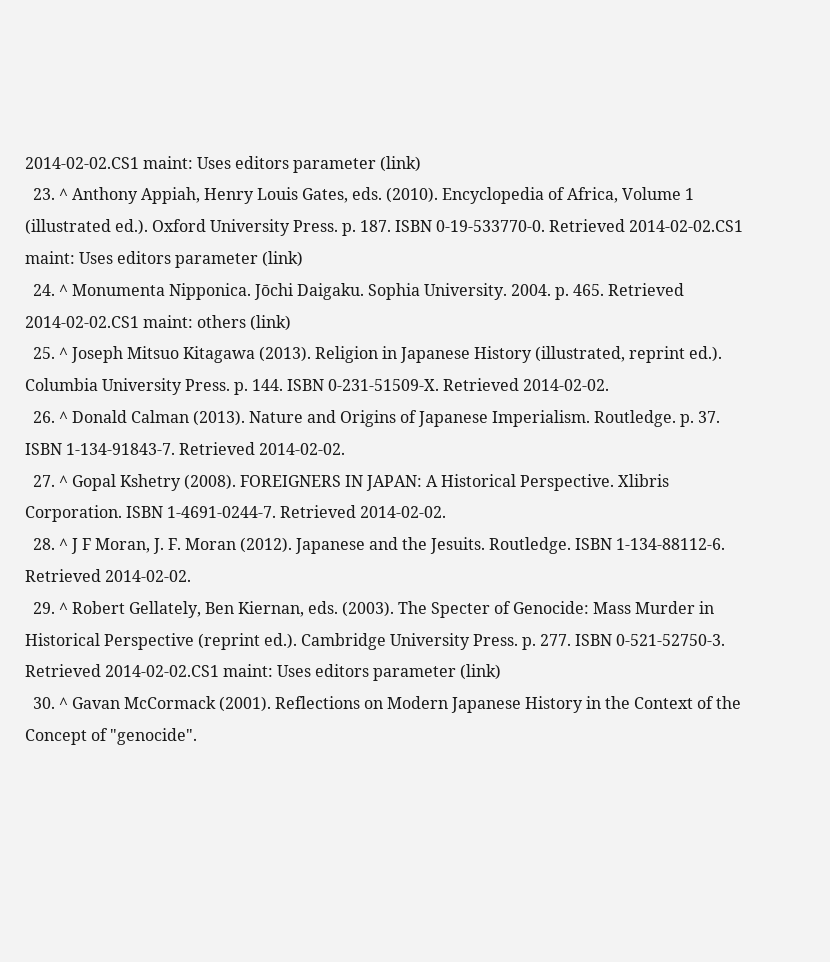2014-02-02.CS1 maint: Uses editors parameter (link)
  23. ^ Anthony Appiah, Henry Louis Gates, eds. (2010). Encyclopedia of Africa, Volume 1 (illustrated ed.). Oxford University Press. p. 187. ISBN 0-19-533770-0. Retrieved 2014-02-02.CS1 maint: Uses editors parameter (link)
  24. ^ Monumenta Nipponica. Jōchi Daigaku. Sophia University. 2004. p. 465. Retrieved 2014-02-02.CS1 maint: others (link)
  25. ^ Joseph Mitsuo Kitagawa (2013). Religion in Japanese History (illustrated, reprint ed.). Columbia University Press. p. 144. ISBN 0-231-51509-X. Retrieved 2014-02-02.
  26. ^ Donald Calman (2013). Nature and Origins of Japanese Imperialism. Routledge. p. 37. ISBN 1-134-91843-7. Retrieved 2014-02-02.
  27. ^ Gopal Kshetry (2008). FOREIGNERS IN JAPAN: A Historical Perspective. Xlibris Corporation. ISBN 1-4691-0244-7. Retrieved 2014-02-02.
  28. ^ J F Moran, J. F. Moran (2012). Japanese and the Jesuits. Routledge. ISBN 1-134-88112-6. Retrieved 2014-02-02.
  29. ^ Robert Gellately, Ben Kiernan, eds. (2003). The Specter of Genocide: Mass Murder in Historical Perspective (reprint ed.). Cambridge University Press. p. 277. ISBN 0-521-52750-3. Retrieved 2014-02-02.CS1 maint: Uses editors parameter (link)
  30. ^ Gavan McCormack (2001). Reflections on Modern Japanese History in the Context of the Concept of "genocide".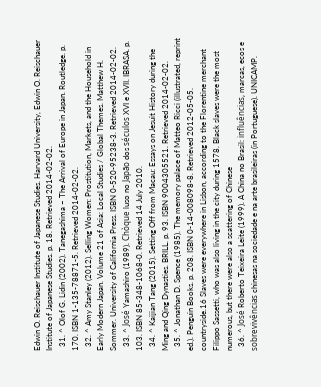Edwin O. Reischauer Institute of Japanese Studies. Harvard University, Edwin O. Reischauer Institute of Japanese Studies. p. 18. Retrieved 2014-02-02.
  31. ^ Olof G. Lidin (2002). Tanegashima – The Arrival of Europe in Japan. Routledge. p. 170. ISBN 1-135-78871-5. Retrieved 2014-02-02.
  32. ^ Amy Stanley (2012). Selling Women: Prostitution, Markets, and the Household in Early Modern Japan. Volume 21 of Asia: Local Studies / Global Themes. Matthew H. Sommer. University of California Press. ISBN 0-520-95238-3. Retrieved 2014-02-02.
  33. ^ José Yamashiro (1989). Chòque luso no Japão dos séculos XVI e XVII. IBRASA. p. 103. ISBN 85-348-1068-0. Retrieved 14 July 2010.
  34. ^ Kaijian Tang (2015). Setting Off from Macau: Essays on Jesuit History during the Ming and Qing Dynasties. BRILL. p. 93. ISBN 9004305521. Retrieved 2014-02-02.
  35. ^ Jonathan D. Spence (1985). The memory palace of Matteo Ricci (illustrated, reprint ed.). Penguin Books. p. 208. ISBN 0-14-008098-8. Retrieved 2012-05-05. countryside.16 Slaves were everywhere in Lisbon, according to the Florentine merchant Filippo Sassetti, who was also living in the city during 1578. Black slaves were the most numerous, but there were also a scattering of Chinese
  36. ^ José Roberto Teixeira Leite (1999). A China no Brasil: influências, marcas, ecos e sobrevivências chinesas na sociedade e na arte brasileiras (in Portuguese). UNICAMP.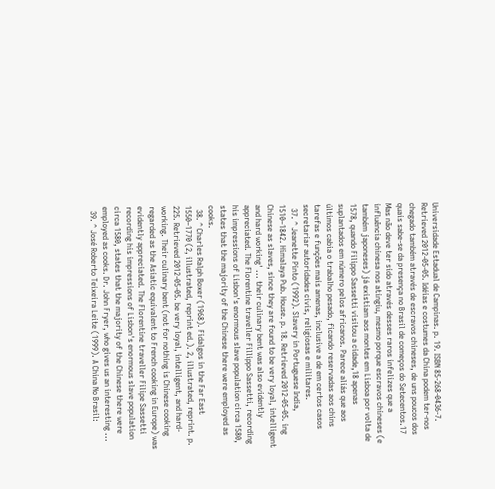Universidade Estadual de Campinas. p. 19. ISBN 85-268-0436-7. Retrieved 2012-05-05. Idéias e costumes da China podem ter-nos chegado também através de escravos chineses, de uns poucos dos quais sabe-se da presença no Brasil de começos do Setecentos.17 Mas não deve ter sido através desses raros infelizes que a influência chinesa nos atingiu, mesmo porque escravos chineses (e também japoneses) já existiam aos montes em Lisboa por volta de 1578, quando Filippo Sassetti visitou a cidade,18 apenas suplantados em número pelos africanos. Parece aliás que aos últimos cabia o trabalho pesado, ficando reservadas aos chins tarefas e funções mais amenas, inclusive a de em certos casos secretariar autoridades civis, religiosas e militares.
  37. ^ Jeanette Pinto (1992). Slavery in Portuguese India, 1510–1842. Himalaya Pub. House. p. 18. Retrieved 2012-05-05. ing Chinese as slaves, since they are found to be very loyal, intelligent and hard working' ... their culinary bent was also evidently appreciated. The Florentine traveller Fillippo Sassetti, recording his impressions of Lisbon's enormous slave population circa 1580, states that the majority of the Chinese there were employed as cooks.
  38. ^ Charles Ralph Boxer (1968). Fidalgos in the Far East 1550–1770 (2, illustrated, reprint ed.). 2, illustrated, reprint. p. 225. Retrieved 2012-05-05. be very loyal, intelligent, and hard-working. Their culinary bent (not for nothing is Chinese cooking regarded as the Asiatic equivalent to French cooking in Europe) was evidently appreciated. The Florentine traveller Filipe Sassetti recording his impressions of Lisbon's enormous slave population circa 1580, states that the majority of the Chinese there were employed as cooks. Dr. John Fryer, who gives us an interesting ...
  39. ^ José Roberto Teixeira Leite (1999). A China No Brasil: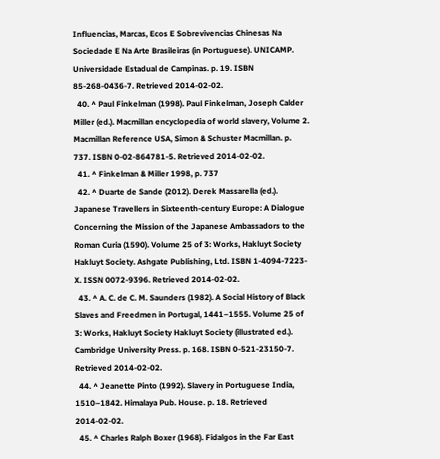Influencias, Marcas, Ecos E Sobrevivencias Chinesas Na Sociedade E Na Arte Brasileiras (in Portuguese). UNICAMP. Universidade Estadual de Campinas. p. 19. ISBN 85-268-0436-7. Retrieved 2014-02-02.
  40. ^ Paul Finkelman (1998). Paul Finkelman, Joseph Calder Miller (ed.). Macmillan encyclopedia of world slavery, Volume 2. Macmillan Reference USA, Simon & Schuster Macmillan. p. 737. ISBN 0-02-864781-5. Retrieved 2014-02-02.
  41. ^ Finkelman & Miller 1998, p. 737
  42. ^ Duarte de Sande (2012). Derek Massarella (ed.). Japanese Travellers in Sixteenth-century Europe: A Dialogue Concerning the Mission of the Japanese Ambassadors to the Roman Curia (1590). Volume 25 of 3: Works, Hakluyt Society Hakluyt Society. Ashgate Publishing, Ltd. ISBN 1-4094-7223-X. ISSN 0072-9396. Retrieved 2014-02-02.
  43. ^ A. C. de C. M. Saunders (1982). A Social History of Black Slaves and Freedmen in Portugal, 1441–1555. Volume 25 of 3: Works, Hakluyt Society Hakluyt Society (illustrated ed.). Cambridge University Press. p. 168. ISBN 0-521-23150-7. Retrieved 2014-02-02.
  44. ^ Jeanette Pinto (1992). Slavery in Portuguese India, 1510–1842. Himalaya Pub. House. p. 18. Retrieved 2014-02-02.
  45. ^ Charles Ralph Boxer (1968). Fidalgos in the Far East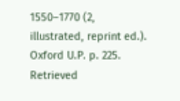1550–1770 (2, illustrated, reprint ed.). Oxford U.P. p. 225. Retrieved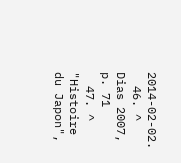2014-02-02.
  46. ^ Dias 2007, p. 71
  47. ^ "Histoire du Japon",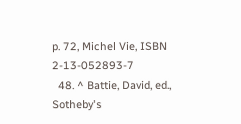p. 72, Michel Vie, ISBN 2-13-052893-7
  48. ^ Battie, David, ed., Sotheby's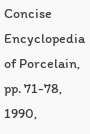Concise Encyclopedia of Porcelain, pp. 71-78, 1990,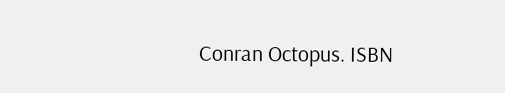Conran Octopus. ISBN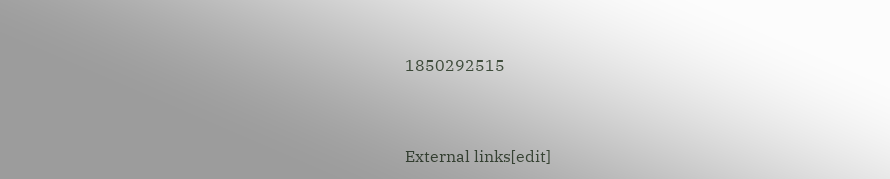1850292515


External links[edit]